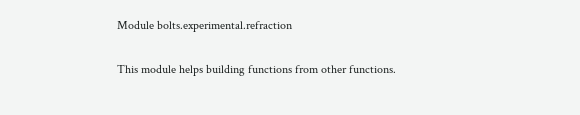Module bolts.experimental.refraction

This module helps building functions from other functions.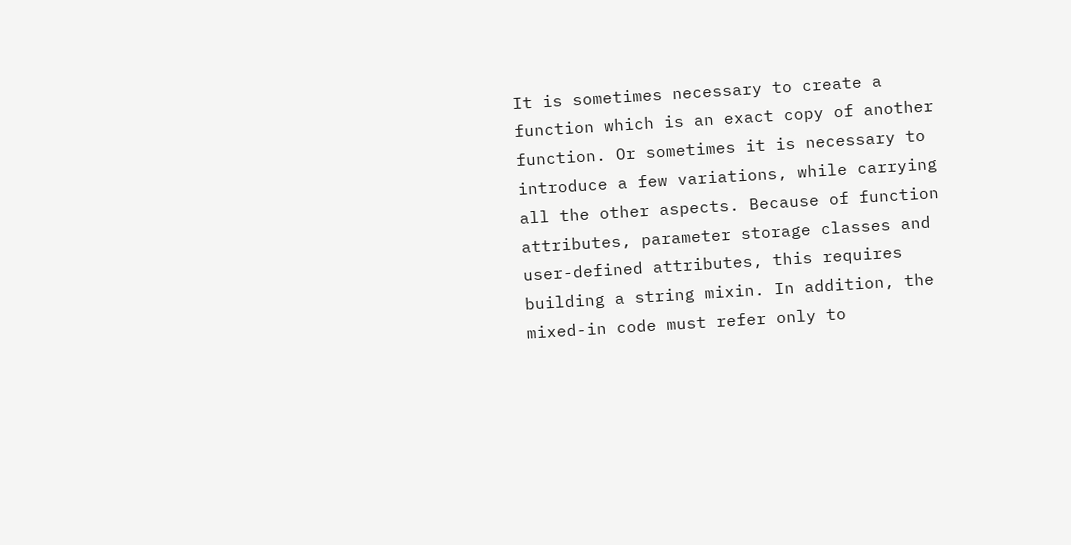It is sometimes necessary to create a function which is an exact copy of another function. Or sometimes it is necessary to introduce a few variations, while carrying all the other aspects. Because of function attributes, parameter storage classes and user-defined attributes, this requires building a string mixin. In addition, the mixed-in code must refer only to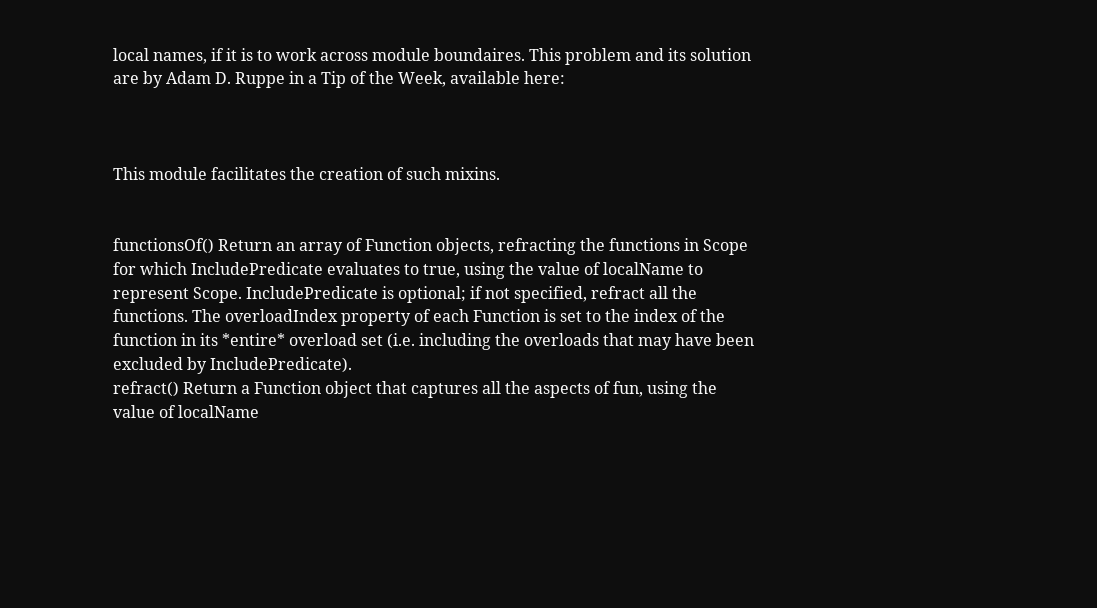local names, if it is to work across module boundaires. This problem and its solution are by Adam D. Ruppe in a Tip of the Week, available here:



This module facilitates the creation of such mixins.


functionsOf() Return an array of Function objects, refracting the functions in Scope for which IncludePredicate evaluates to true, using the value of localName to represent Scope. IncludePredicate is optional; if not specified, refract all the functions. The overloadIndex property of each Function is set to the index of the function in its *entire* overload set (i.e. including the overloads that may have been excluded by IncludePredicate).
refract() Return a Function object that captures all the aspects of fun, using the value of localName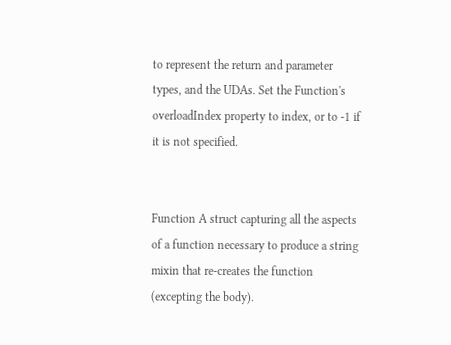to represent the return and parameter types, and the UDAs. Set the Function's overloadIndex property to index, or to -1 if it is not specified.


Function A struct capturing all the aspects of a function necessary to produce a string mixin that re-creates the function (excepting the body).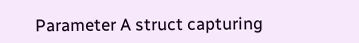Parameter A struct capturing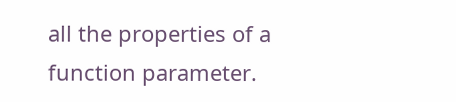all the properties of a function parameter.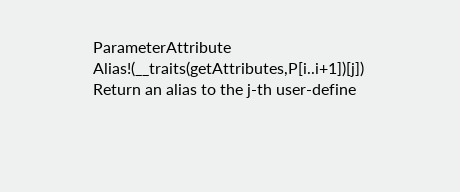ParameterAttribute Alias!(__traits(getAttributes,P[i..i+1])[j]) Return an alias to the j-th user-define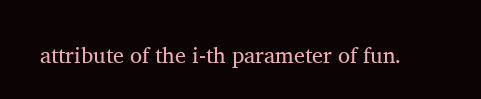attribute of the i-th parameter of fun.